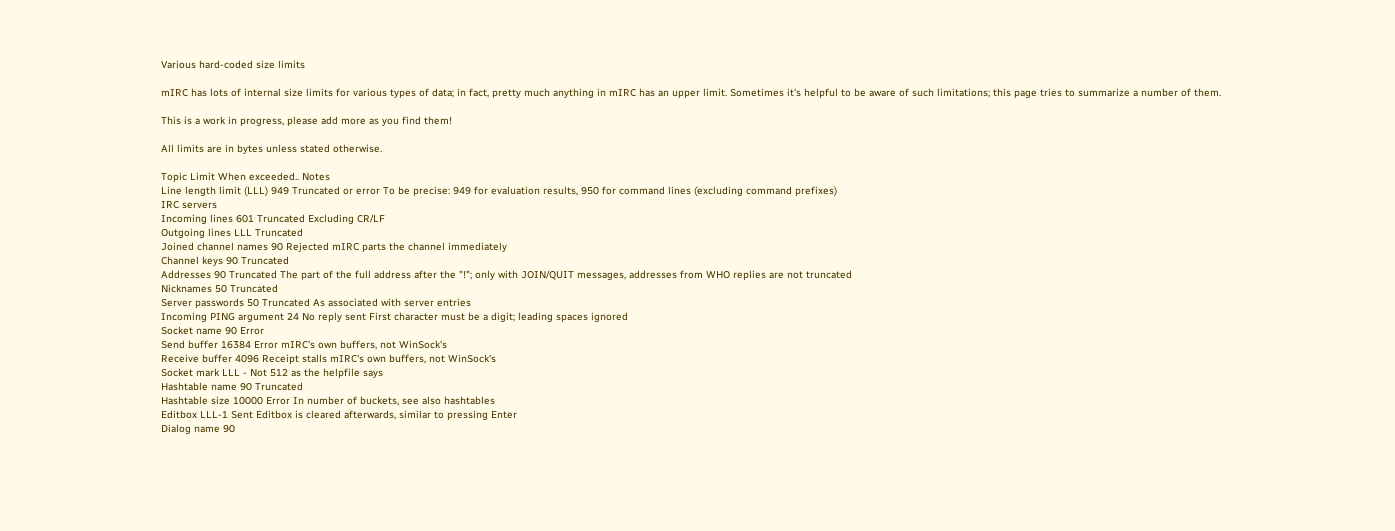Various hard-coded size limits

mIRC has lots of internal size limits for various types of data; in fact, pretty much anything in mIRC has an upper limit. Sometimes it's helpful to be aware of such limitations; this page tries to summarize a number of them.

This is a work in progress, please add more as you find them!

All limits are in bytes unless stated otherwise.

Topic Limit When exceeded.. Notes
Line length limit (LLL) 949 Truncated or error To be precise: 949 for evaluation results, 950 for command lines (excluding command prefixes)
IRC servers
Incoming lines 601 Truncated Excluding CR/LF
Outgoing lines LLL Truncated
Joined channel names 90 Rejected mIRC parts the channel immediately
Channel keys 90 Truncated
Addresses 90 Truncated The part of the full address after the "!"; only with JOIN/QUIT messages, addresses from WHO replies are not truncated
Nicknames 50 Truncated
Server passwords 50 Truncated As associated with server entries
Incoming PING argument 24 No reply sent First character must be a digit; leading spaces ignored
Socket name 90 Error
Send buffer 16384 Error mIRC's own buffers, not WinSock's
Receive buffer 4096 Receipt stalls mIRC's own buffers, not WinSock's
Socket mark LLL - Not 512 as the helpfile says
Hashtable name 90 Truncated
Hashtable size 10000 Error In number of buckets, see also hashtables
Editbox LLL-1 Sent Editbox is cleared afterwards, similar to pressing Enter
Dialog name 90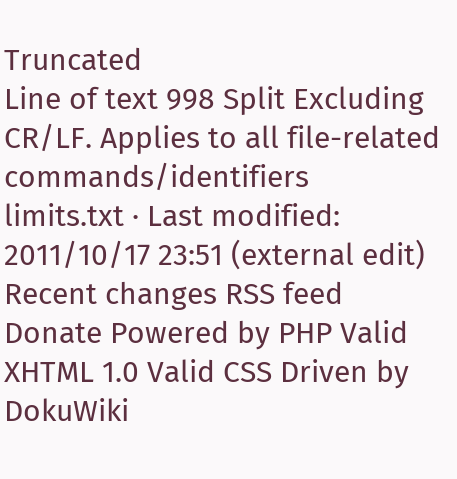Truncated
Line of text 998 Split Excluding CR/LF. Applies to all file-related commands/identifiers
limits.txt · Last modified: 2011/10/17 23:51 (external edit)
Recent changes RSS feed Donate Powered by PHP Valid XHTML 1.0 Valid CSS Driven by DokuWiki